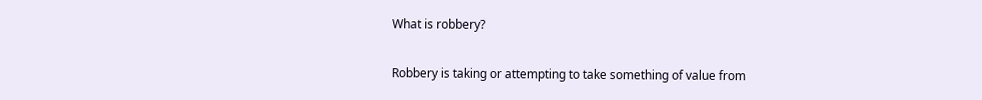What is robbery?

Robbery is taking or attempting to take something of value from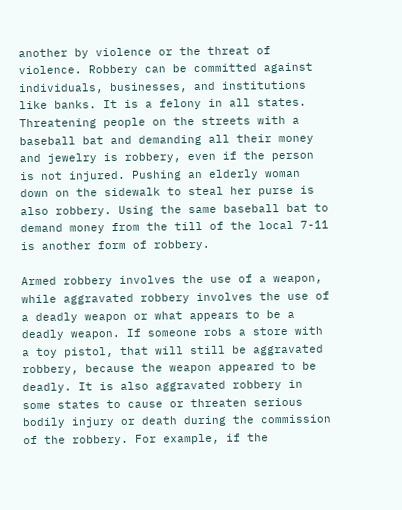another by violence or the threat of violence. Robbery can be committed against individuals, businesses, and institutions like banks. It is a felony in all states. Threatening people on the streets with a baseball bat and demanding all their money and jewelry is robbery, even if the person is not injured. Pushing an elderly woman down on the sidewalk to steal her purse is also robbery. Using the same baseball bat to demand money from the till of the local 7-11 is another form of robbery.

Armed robbery involves the use of a weapon, while aggravated robbery involves the use of a deadly weapon or what appears to be a deadly weapon. If someone robs a store with a toy pistol, that will still be aggravated robbery, because the weapon appeared to be deadly. It is also aggravated robbery in some states to cause or threaten serious bodily injury or death during the commission of the robbery. For example, if the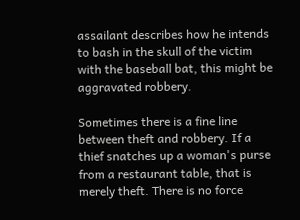assailant describes how he intends to bash in the skull of the victim with the baseball bat, this might be aggravated robbery.

Sometimes there is a fine line between theft and robbery. If a thief snatches up a woman's purse from a restaurant table, that is merely theft. There is no force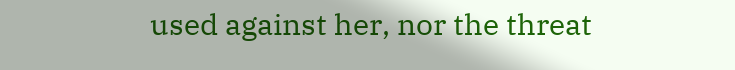used against her, nor the threat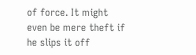of force. It might even be mere theft if he slips it off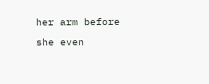her arm before she even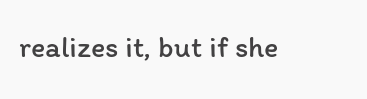realizes it, but if she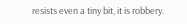resists even a tiny bit, it is robbery.